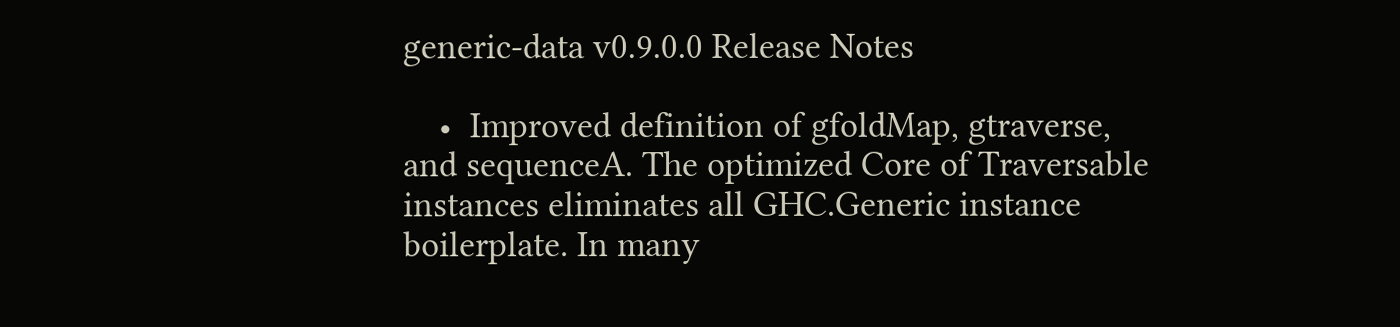generic-data v0.9.0.0 Release Notes

    •  Improved definition of gfoldMap, gtraverse, and sequenceA. The optimized Core of Traversable instances eliminates all GHC.Generic instance boilerplate. In many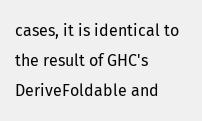cases, it is identical to the result of GHC's DeriveFoldable and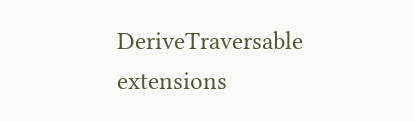DeriveTraversable extensions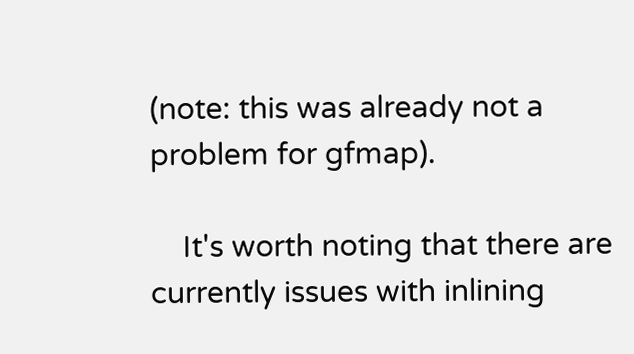(note: this was already not a problem for gfmap).

    It's worth noting that there are currently issues with inlining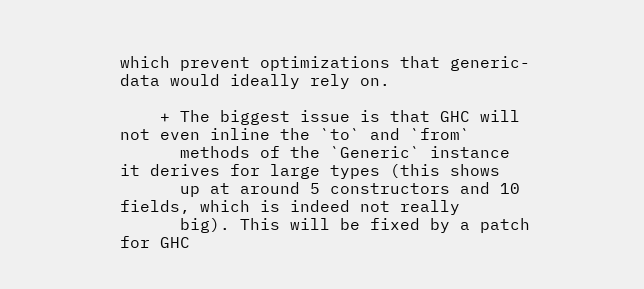which prevent optimizations that generic-data would ideally rely on.

    + The biggest issue is that GHC will not even inline the `to` and `from`
      methods of the `Generic` instance it derives for large types (this shows
      up at around 5 constructors and 10 fields, which is indeed not really
      big). This will be fixed by a patch for GHC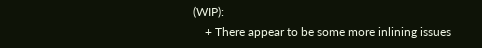(WIP):
    + There appear to be some more inlining issues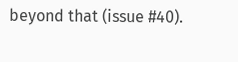beyond that (issue #40).